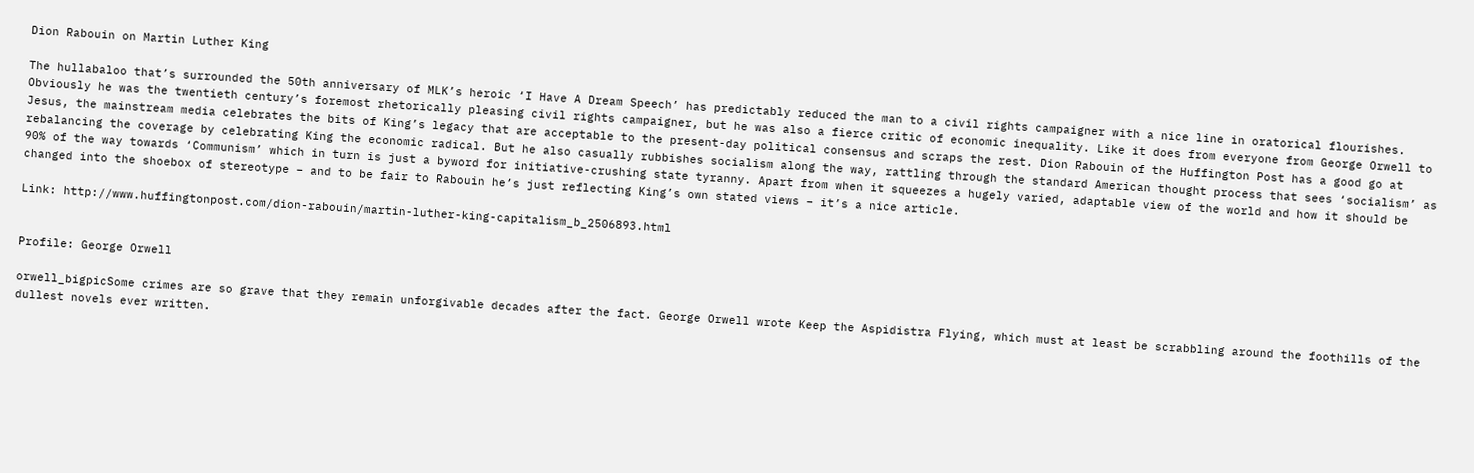Dion Rabouin on Martin Luther King

The hullabaloo that’s surrounded the 50th anniversary of MLK’s heroic ‘I Have A Dream Speech’ has predictably reduced the man to a civil rights campaigner with a nice line in oratorical flourishes. Obviously he was the twentieth century’s foremost rhetorically pleasing civil rights campaigner, but he was also a fierce critic of economic inequality. Like it does from everyone from George Orwell to Jesus, the mainstream media celebrates the bits of King’s legacy that are acceptable to the present-day political consensus and scraps the rest. Dion Rabouin of the Huffington Post has a good go at rebalancing the coverage by celebrating King the economic radical. But he also casually rubbishes socialism along the way, rattling through the standard American thought process that sees ‘socialism’ as 90% of the way towards ‘Communism’ which in turn is just a byword for initiative-crushing state tyranny. Apart from when it squeezes a hugely varied, adaptable view of the world and how it should be changed into the shoebox of stereotype – and to be fair to Rabouin he’s just reflecting King’s own stated views – it’s a nice article.

Link: http://www.huffingtonpost.com/dion-rabouin/martin-luther-king-capitalism_b_2506893.html


Profile: George Orwell

orwell_bigpicSome crimes are so grave that they remain unforgivable decades after the fact. George Orwell wrote Keep the Aspidistra Flying, which must at least be scrabbling around the foothills of the dullest novels ever written.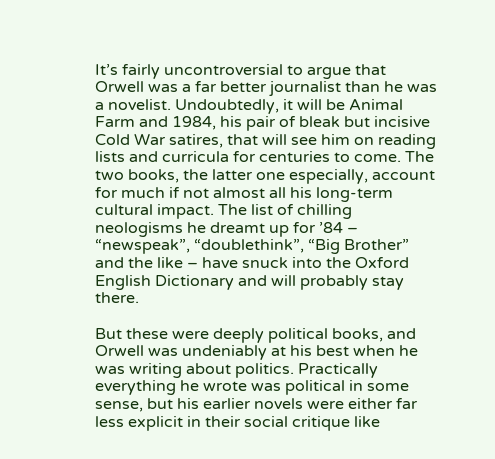It’s fairly uncontroversial to argue that Orwell was a far better journalist than he was a novelist. Undoubtedly, it will be Animal Farm and 1984, his pair of bleak but incisive Cold War satires, that will see him on reading lists and curricula for centuries to come. The two books, the latter one especially, account for much if not almost all his long-term cultural impact. The list of chilling neologisms he dreamt up for ’84 – “newspeak”, “doublethink”, “Big Brother” and the like – have snuck into the Oxford English Dictionary and will probably stay there.

But these were deeply political books, and Orwell was undeniably at his best when he was writing about politics. Practically everything he wrote was political in some sense, but his earlier novels were either far less explicit in their social critique like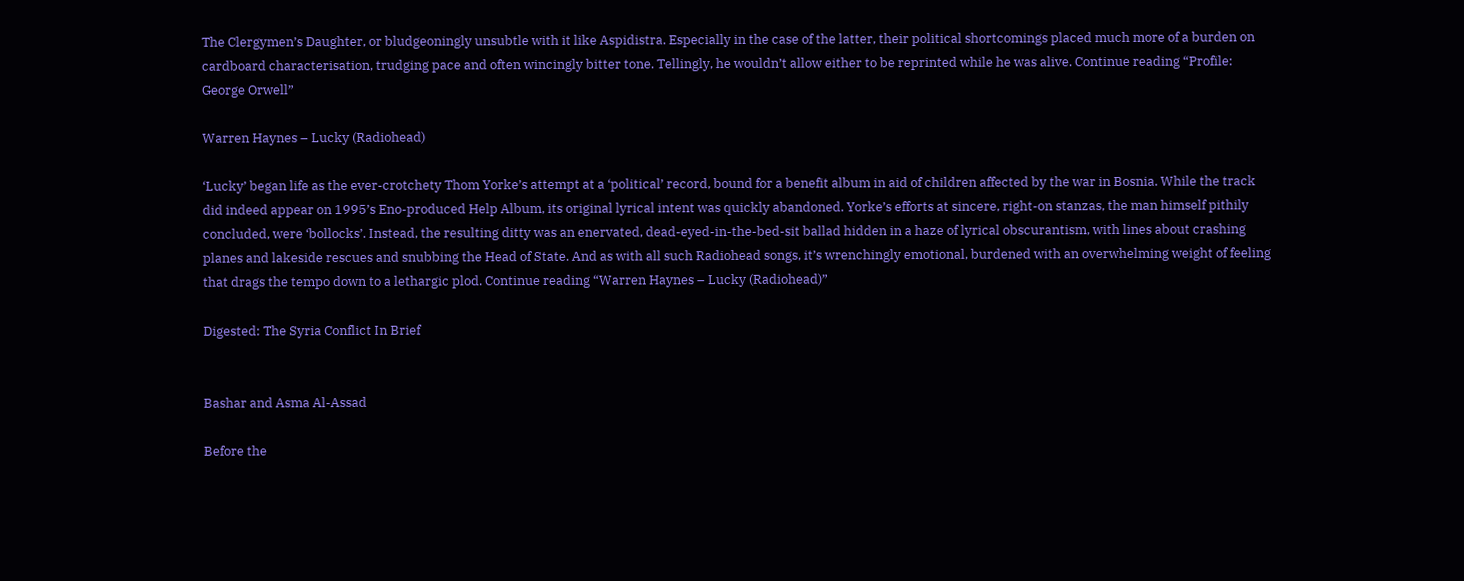The Clergymen’s Daughter, or bludgeoningly unsubtle with it like Aspidistra. Especially in the case of the latter, their political shortcomings placed much more of a burden on cardboard characterisation, trudging pace and often wincingly bitter tone. Tellingly, he wouldn’t allow either to be reprinted while he was alive. Continue reading “Profile: George Orwell”

Warren Haynes – Lucky (Radiohead)

‘Lucky’ began life as the ever-crotchety Thom Yorke’s attempt at a ‘political’ record, bound for a benefit album in aid of children affected by the war in Bosnia. While the track did indeed appear on 1995’s Eno-produced Help Album, its original lyrical intent was quickly abandoned. Yorke’s efforts at sincere, right-on stanzas, the man himself pithily concluded, were ‘bollocks’. Instead, the resulting ditty was an enervated, dead-eyed-in-the-bed-sit ballad hidden in a haze of lyrical obscurantism, with lines about crashing planes and lakeside rescues and snubbing the Head of State. And as with all such Radiohead songs, it’s wrenchingly emotional, burdened with an overwhelming weight of feeling that drags the tempo down to a lethargic plod. Continue reading “Warren Haynes – Lucky (Radiohead)”

Digested: The Syria Conflict In Brief


Bashar and Asma Al-Assad

Before the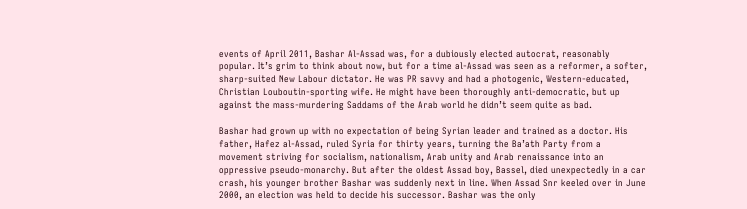events of April 2011, Bashar Al-Assad was, for a dubiously elected autocrat, reasonably popular. It’s grim to think about now, but for a time al-Assad was seen as a reformer, a softer, sharp-suited New Labour dictator. He was PR savvy and had a photogenic, Western-educated, Christian Louboutin-sporting wife. He might have been thoroughly anti-democratic, but up against the mass-murdering Saddams of the Arab world he didn’t seem quite as bad.

Bashar had grown up with no expectation of being Syrian leader and trained as a doctor. His father, Hafez al-Assad, ruled Syria for thirty years, turning the Ba’ath Party from a movement striving for socialism, nationalism, Arab unity and Arab renaissance into an oppressive pseudo-monarchy. But after the oldest Assad boy, Bassel, died unexpectedly in a car crash, his younger brother Bashar was suddenly next in line. When Assad Snr keeled over in June 2000, an election was held to decide his successor. Bashar was the only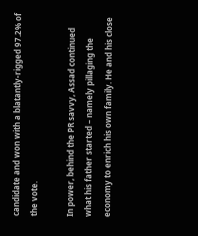candidate and won with a blatantly-rigged 97.2% of the vote.

In power, behind the PR savvy, Assad continued what his father started – namely pillaging the economy to enrich his own family. He and his close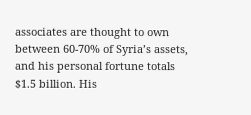associates are thought to own between 60-70% of Syria’s assets, and his personal fortune totals $1.5 billion. His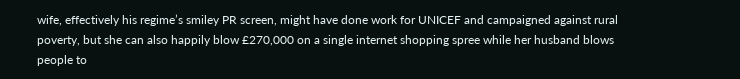wife, effectively his regime’s smiley PR screen, might have done work for UNICEF and campaigned against rural poverty, but she can also happily blow £270,000 on a single internet shopping spree while her husband blows people to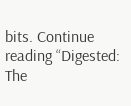bits. Continue reading “Digested: The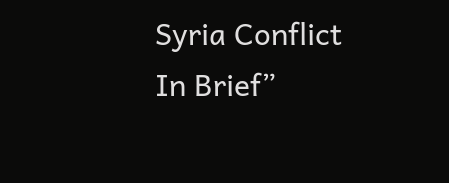Syria Conflict In Brief”